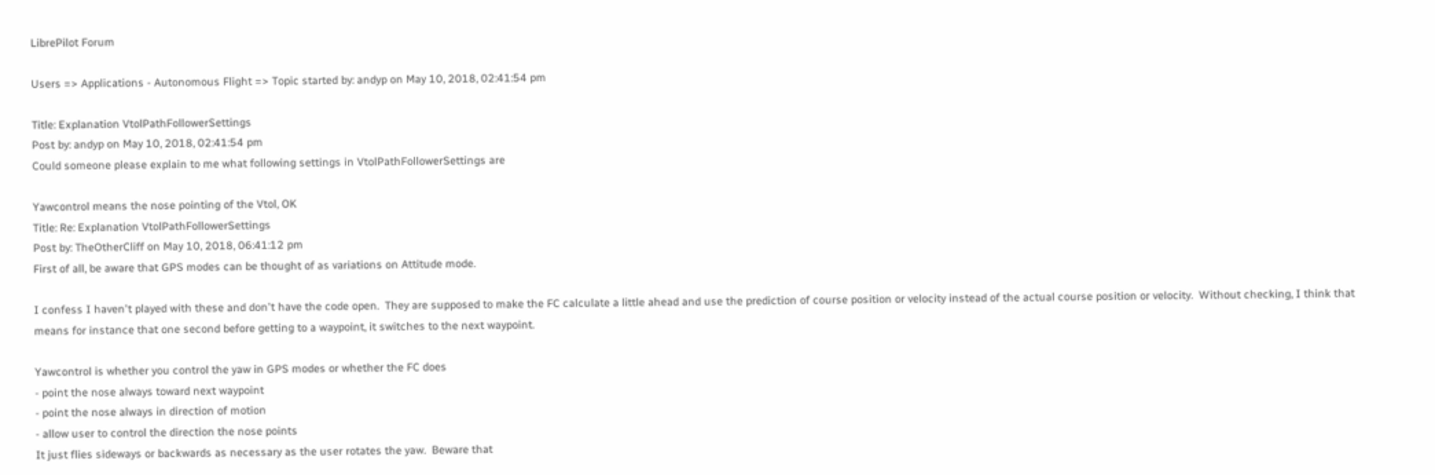LibrePilot Forum

Users => Applications - Autonomous Flight => Topic started by: andyp on May 10, 2018, 02:41:54 pm

Title: Explanation VtolPathFollowerSettings
Post by: andyp on May 10, 2018, 02:41:54 pm
Could someone please explain to me what following settings in VtolPathFollowerSettings are

Yawcontrol means the nose pointing of the Vtol, OK
Title: Re: Explanation VtolPathFollowerSettings
Post by: TheOtherCliff on May 10, 2018, 06:41:12 pm
First of all, be aware that GPS modes can be thought of as variations on Attitude mode.

I confess I haven't played with these and don't have the code open.  They are supposed to make the FC calculate a little ahead and use the prediction of course position or velocity instead of the actual course position or velocity.  Without checking, I think that means for instance that one second before getting to a waypoint, it switches to the next waypoint.

Yawcontrol is whether you control the yaw in GPS modes or whether the FC does
- point the nose always toward next waypoint
- point the nose always in direction of motion
- allow user to control the direction the nose points
It just flies sideways or backwards as necessary as the user rotates the yaw.  Beware that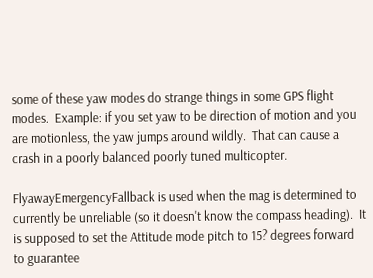some of these yaw modes do strange things in some GPS flight modes.  Example: if you set yaw to be direction of motion and you are motionless, the yaw jumps around wildly.  That can cause a crash in a poorly balanced poorly tuned multicopter.

FlyawayEmergencyFallback is used when the mag is determined to currently be unreliable (so it doesn't know the compass heading).  It is supposed to set the Attitude mode pitch to 15? degrees forward to guarantee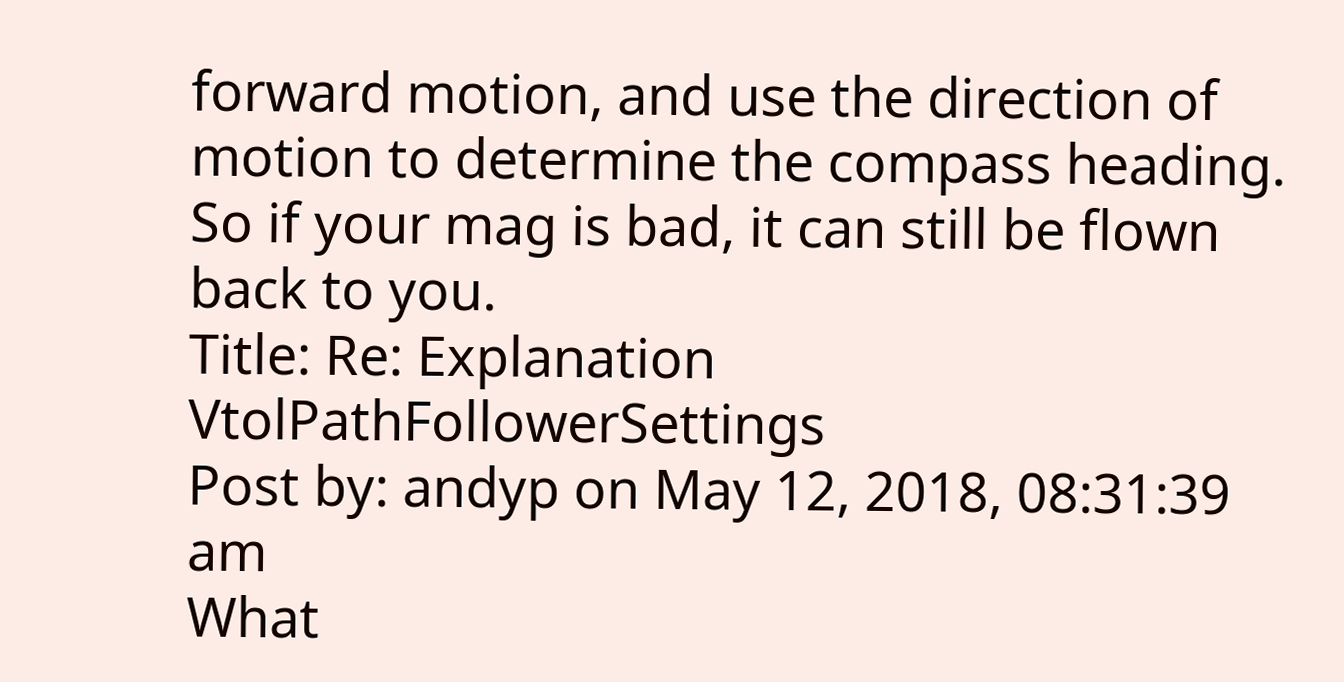forward motion, and use the direction of motion to determine the compass heading.  So if your mag is bad, it can still be flown back to you.
Title: Re: Explanation VtolPathFollowerSettings
Post by: andyp on May 12, 2018, 08:31:39 am
What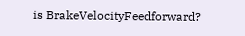is BrakeVelocityFeedforward?